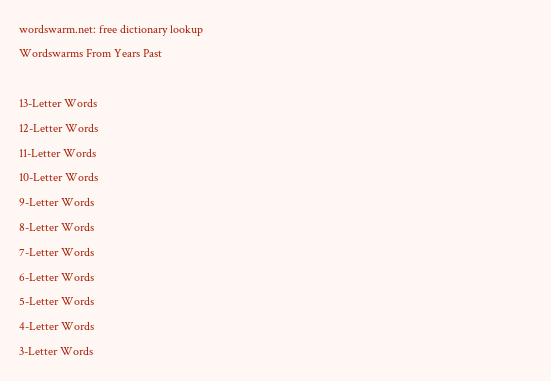wordswarm.net: free dictionary lookup
Wordswarms From Years Past

13-Letter Words
12-Letter Words
11-Letter Words
10-Letter Words
9-Letter Words
8-Letter Words
7-Letter Words
6-Letter Words
5-Letter Words
4-Letter Words
3-Letter Words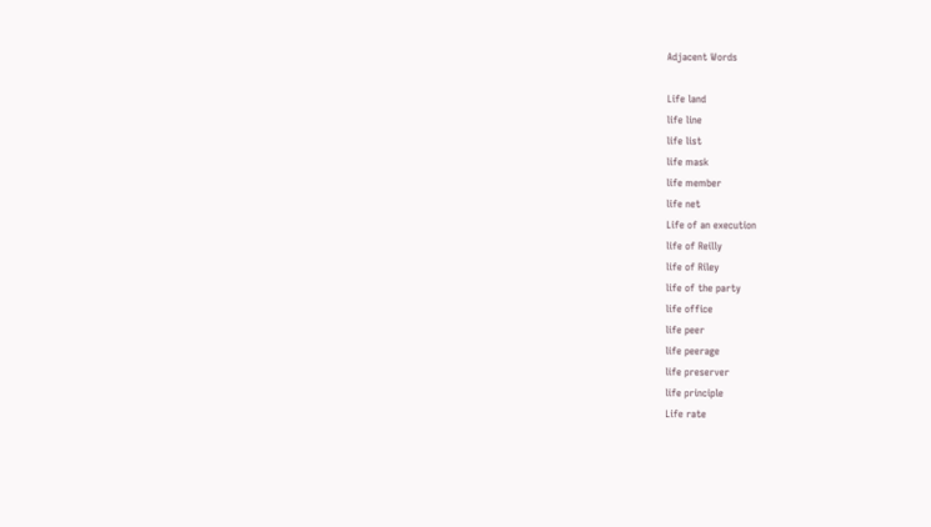Adjacent Words

Life land
life line
life list
life mask
life member
life net
Life of an execution
life of Reilly
life of Riley
life of the party
life office
life peer
life peerage
life preserver
life principle
Life rate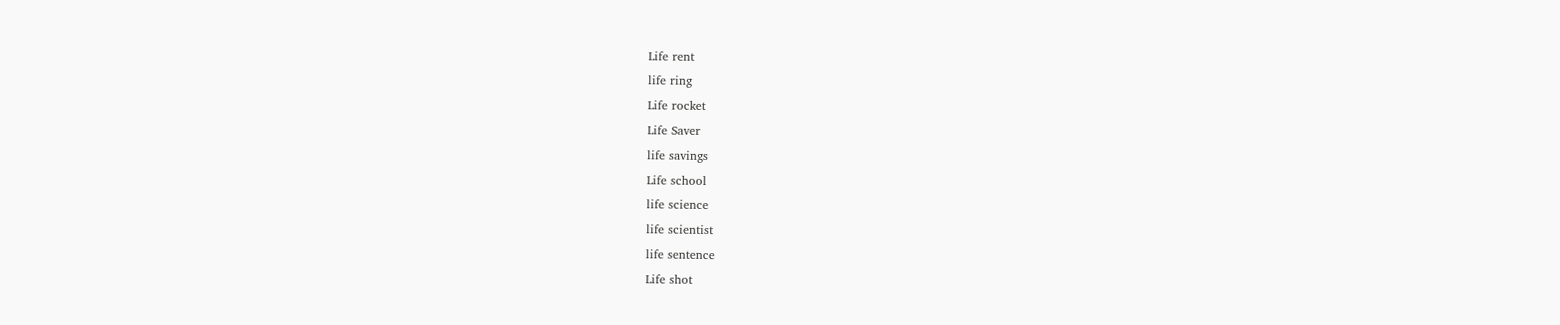Life rent
life ring
Life rocket
Life Saver
life savings
Life school
life science
life scientist
life sentence
Life shot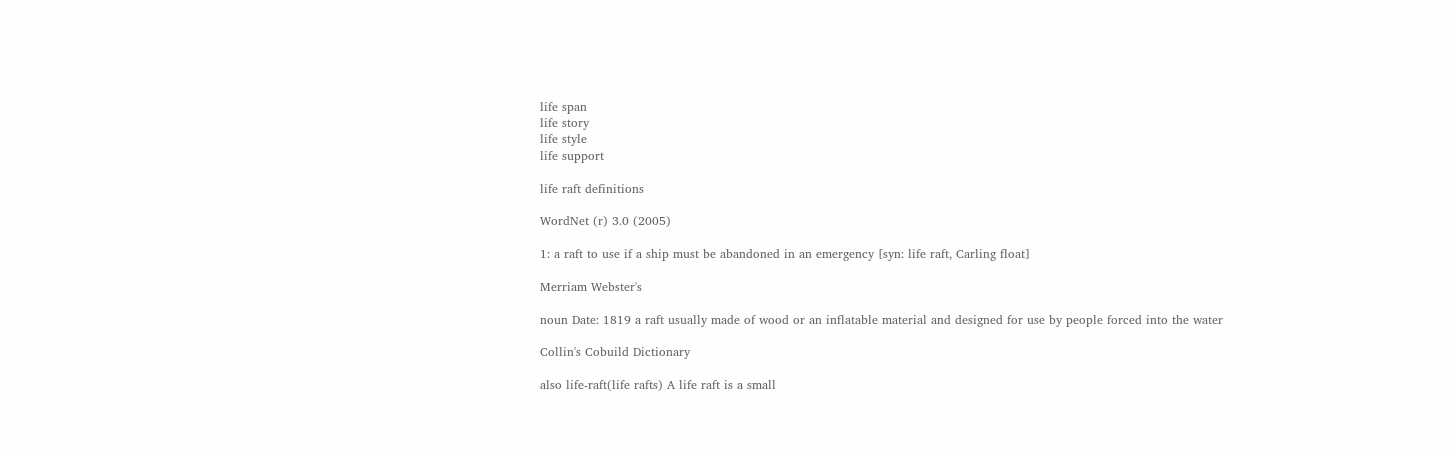life span
life story
life style
life support

life raft definitions

WordNet (r) 3.0 (2005)

1: a raft to use if a ship must be abandoned in an emergency [syn: life raft, Carling float]

Merriam Webster's

noun Date: 1819 a raft usually made of wood or an inflatable material and designed for use by people forced into the water

Collin's Cobuild Dictionary

also life-raft(life rafts) A life raft is a small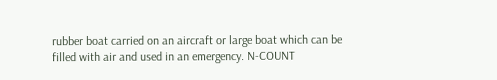rubber boat carried on an aircraft or large boat which can be filled with air and used in an emergency. N-COUNT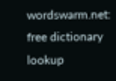wordswarm.net: free dictionary lookup